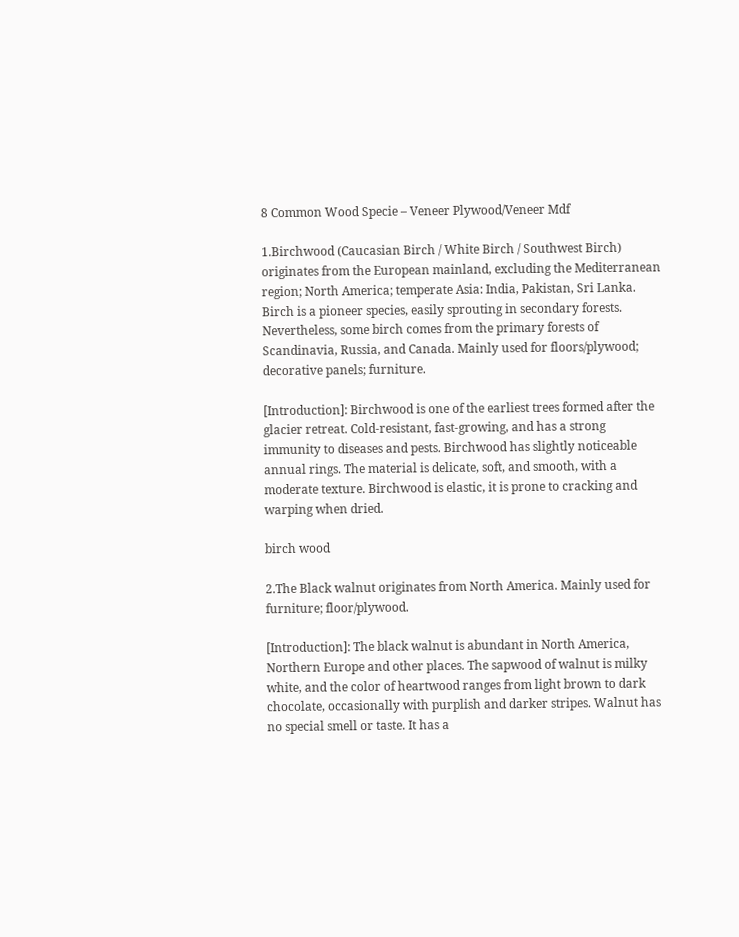8 Common Wood Specie – Veneer Plywood/Veneer Mdf

1.Birchwood (Caucasian Birch / White Birch / Southwest Birch) originates from the European mainland, excluding the Mediterranean region; North America; temperate Asia: India, Pakistan, Sri Lanka. Birch is a pioneer species, easily sprouting in secondary forests. Nevertheless, some birch comes from the primary forests of Scandinavia, Russia, and Canada. Mainly used for floors/plywood; decorative panels; furniture.

[Introduction]: Birchwood is one of the earliest trees formed after the glacier retreat. Cold-resistant, fast-growing, and has a strong immunity to diseases and pests. Birchwood has slightly noticeable annual rings. The material is delicate, soft, and smooth, with a moderate texture. Birchwood is elastic, it is prone to cracking and warping when dried.

birch wood

2.The Black walnut originates from North America. Mainly used for furniture; floor/plywood.

[Introduction]: The black walnut is abundant in North America, Northern Europe and other places. The sapwood of walnut is milky white, and the color of heartwood ranges from light brown to dark chocolate, occasionally with purplish and darker stripes. Walnut has no special smell or taste. It has a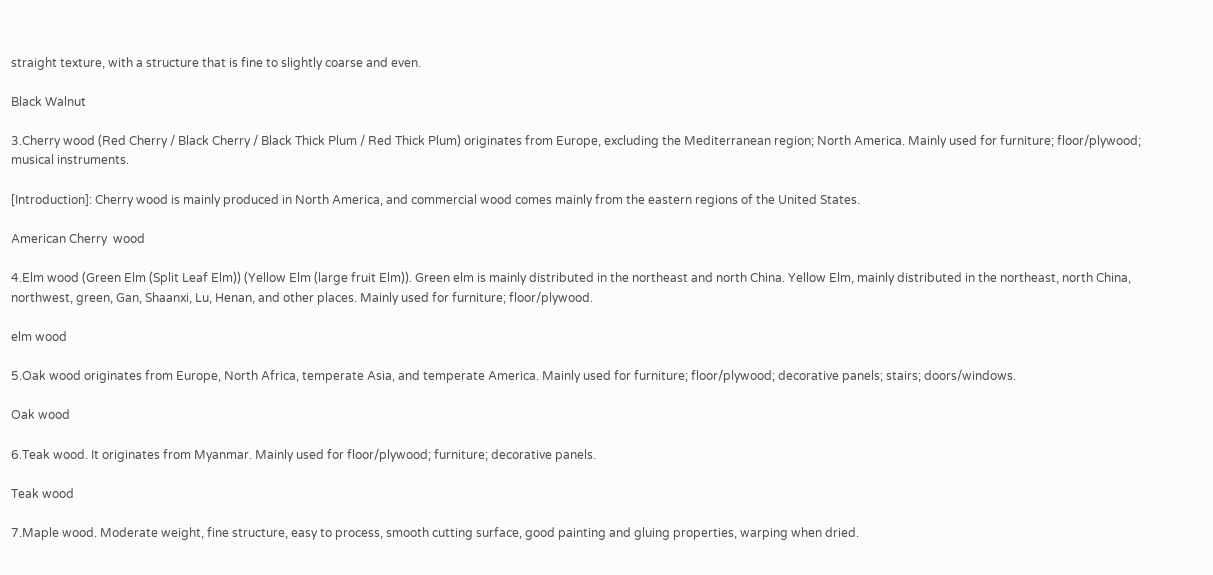straight texture, with a structure that is fine to slightly coarse and even.

Black Walnut

3.Cherry wood (Red Cherry / Black Cherry / Black Thick Plum / Red Thick Plum) originates from Europe, excluding the Mediterranean region; North America. Mainly used for furniture; floor/plywood; musical instruments.

[Introduction]: Cherry wood is mainly produced in North America, and commercial wood comes mainly from the eastern regions of the United States.

American Cherry  wood

4.Elm wood (Green Elm (Split Leaf Elm)) (Yellow Elm (large fruit Elm)). Green elm is mainly distributed in the northeast and north China. Yellow Elm, mainly distributed in the northeast, north China, northwest, green, Gan, Shaanxi, Lu, Henan, and other places. Mainly used for furniture; floor/plywood.

elm wood

5.Oak wood originates from Europe, North Africa, temperate Asia, and temperate America. Mainly used for furniture; floor/plywood; decorative panels; stairs; doors/windows.

Oak wood

6.Teak wood. It originates from Myanmar. Mainly used for floor/plywood; furniture; decorative panels.

Teak wood

7.Maple wood. Moderate weight, fine structure, easy to process, smooth cutting surface, good painting and gluing properties, warping when dried.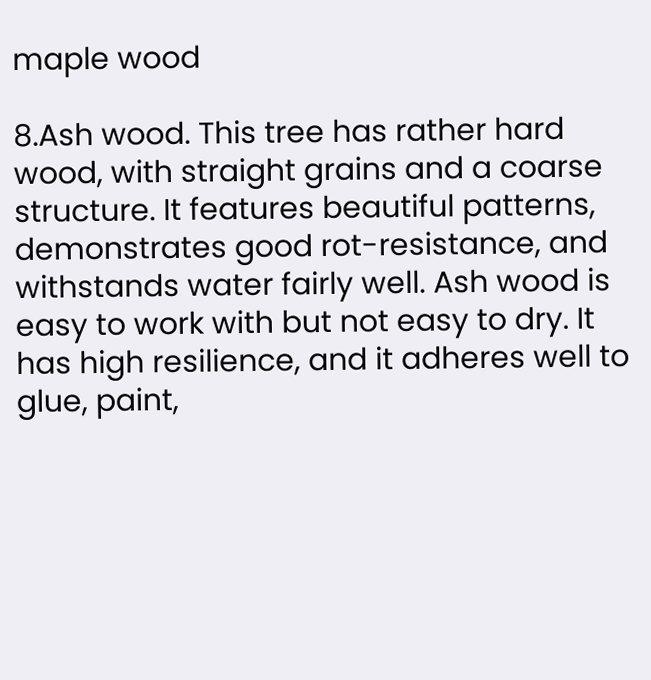maple wood

8.Ash wood. This tree has rather hard wood, with straight grains and a coarse structure. It features beautiful patterns, demonstrates good rot-resistance, and withstands water fairly well. Ash wood is easy to work with but not easy to dry. It has high resilience, and it adheres well to glue, paint,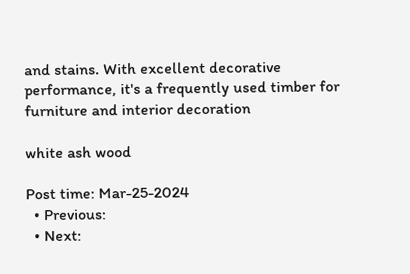and stains. With excellent decorative performance, it's a frequently used timber for furniture and interior decoration

white ash wood

Post time: Mar-25-2024
  • Previous:
  • Next: